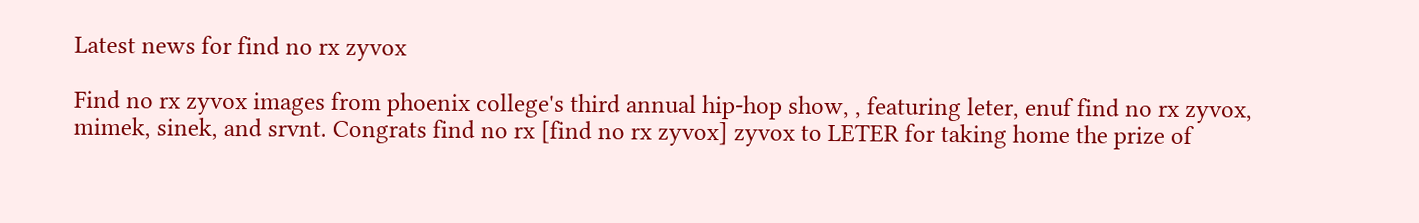Latest news for find no rx zyvox

Find no rx zyvox images from phoenix college's third annual hip-hop show, , featuring leter, enuf find no rx zyvox, mimek, sinek, and srvnt. Congrats find no rx [find no rx zyvox] zyvox to LETER for taking home the prize of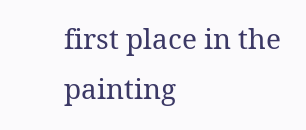first place in the painting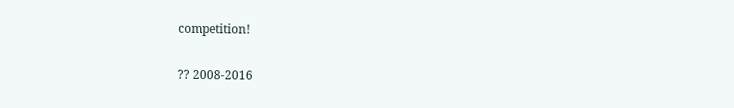competition!

?? 2008-2016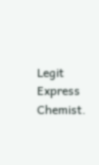Legit Express Chemist.